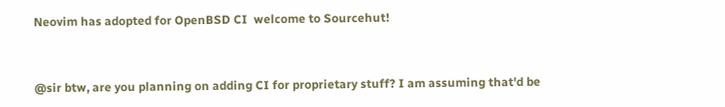Neovim has adopted for OpenBSD CI  welcome to Sourcehut!


@sir btw, are you planning on adding CI for proprietary stuff? I am assuming that'd be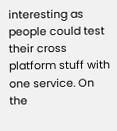interesting as people could test their cross platform stuff with one service. On the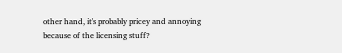other hand, it's probably pricey and annoying because of the licensing stuff?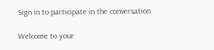Sign in to participate in the conversation

Welcome to your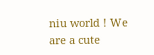niu world ! We are a cute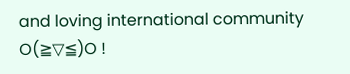and loving international community O(≧▽≦)O !